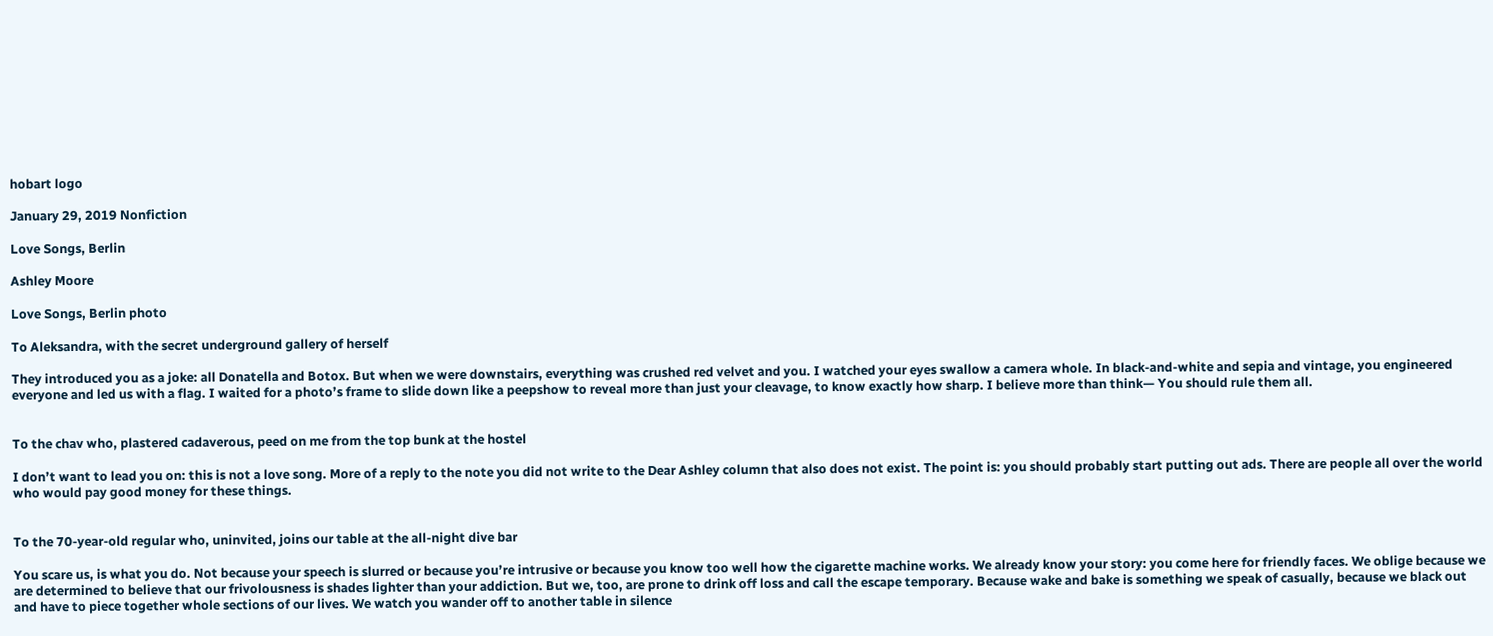hobart logo

January 29, 2019 Nonfiction

Love Songs, Berlin

Ashley Moore

Love Songs, Berlin photo

To Aleksandra, with the secret underground gallery of herself

They introduced you as a joke: all Donatella and Botox. But when we were downstairs, everything was crushed red velvet and you. I watched your eyes swallow a camera whole. In black-and-white and sepia and vintage, you engineered everyone and led us with a flag. I waited for a photo’s frame to slide down like a peepshow to reveal more than just your cleavage, to know exactly how sharp. I believe more than think— You should rule them all.


To the chav who, plastered cadaverous, peed on me from the top bunk at the hostel

I don’t want to lead you on: this is not a love song. More of a reply to the note you did not write to the Dear Ashley column that also does not exist. The point is: you should probably start putting out ads. There are people all over the world who would pay good money for these things.


To the 70-year-old regular who, uninvited, joins our table at the all-night dive bar

You scare us, is what you do. Not because your speech is slurred or because you’re intrusive or because you know too well how the cigarette machine works. We already know your story: you come here for friendly faces. We oblige because we are determined to believe that our frivolousness is shades lighter than your addiction. But we, too, are prone to drink off loss and call the escape temporary. Because wake and bake is something we speak of casually, because we black out and have to piece together whole sections of our lives. We watch you wander off to another table in silence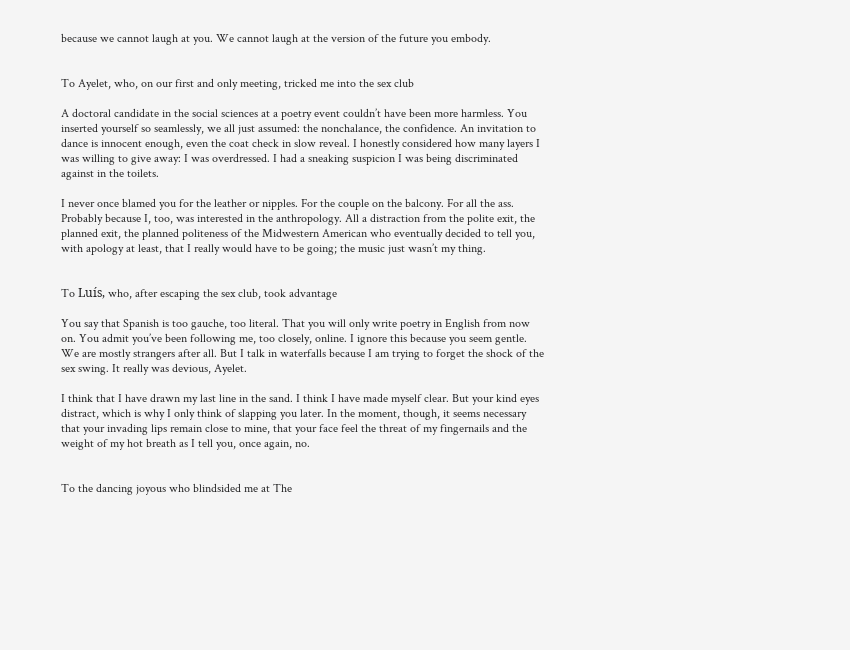because we cannot laugh at you. We cannot laugh at the version of the future you embody.


To Ayelet, who, on our first and only meeting, tricked me into the sex club

A doctoral candidate in the social sciences at a poetry event couldn’t have been more harmless. You inserted yourself so seamlessly, we all just assumed: the nonchalance, the confidence. An invitation to dance is innocent enough, even the coat check in slow reveal. I honestly considered how many layers I was willing to give away: I was overdressed. I had a sneaking suspicion I was being discriminated against in the toilets.

I never once blamed you for the leather or nipples. For the couple on the balcony. For all the ass. Probably because I, too, was interested in the anthropology. All a distraction from the polite exit, the planned exit, the planned politeness of the Midwestern American who eventually decided to tell you, with apology at least, that I really would have to be going; the music just wasn’t my thing.


To Luís, who, after escaping the sex club, took advantage

You say that Spanish is too gauche, too literal. That you will only write poetry in English from now on. You admit you’ve been following me, too closely, online. I ignore this because you seem gentle. We are mostly strangers after all. But I talk in waterfalls because I am trying to forget the shock of the sex swing. It really was devious, Ayelet.

I think that I have drawn my last line in the sand. I think I have made myself clear. But your kind eyes distract, which is why I only think of slapping you later. In the moment, though, it seems necessary that your invading lips remain close to mine, that your face feel the threat of my fingernails and the weight of my hot breath as I tell you, once again, no.


To the dancing joyous who blindsided me at The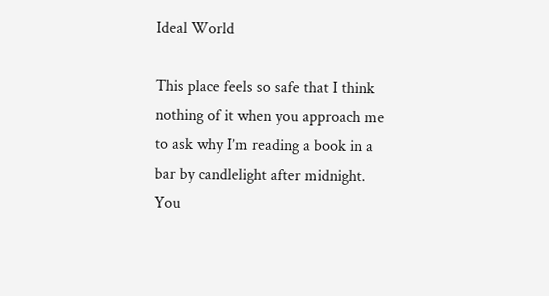Ideal World

This place feels so safe that I think nothing of it when you approach me to ask why I’m reading a book in a bar by candlelight after midnight. You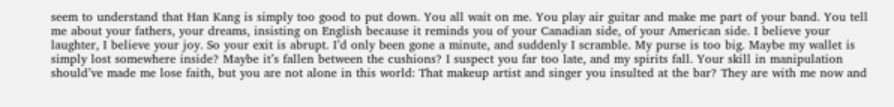seem to understand that Han Kang is simply too good to put down. You all wait on me. You play air guitar and make me part of your band. You tell me about your fathers, your dreams, insisting on English because it reminds you of your Canadian side, of your American side. I believe your laughter, I believe your joy. So your exit is abrupt. I’d only been gone a minute, and suddenly I scramble. My purse is too big. Maybe my wallet is simply lost somewhere inside? Maybe it’s fallen between the cushions? I suspect you far too late, and my spirits fall. Your skill in manipulation should’ve made me lose faith, but you are not alone in this world: That makeup artist and singer you insulted at the bar? They are with me now and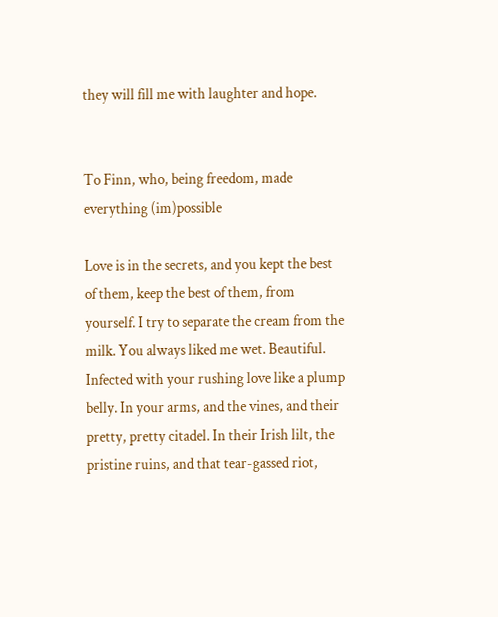they will fill me with laughter and hope.


To Finn, who, being freedom, made everything (im)possible

Love is in the secrets, and you kept the best of them, keep the best of them, from yourself. I try to separate the cream from the milk. You always liked me wet. Beautiful. Infected with your rushing love like a plump belly. In your arms, and the vines, and their pretty, pretty citadel. In their Irish lilt, the pristine ruins, and that tear-gassed riot,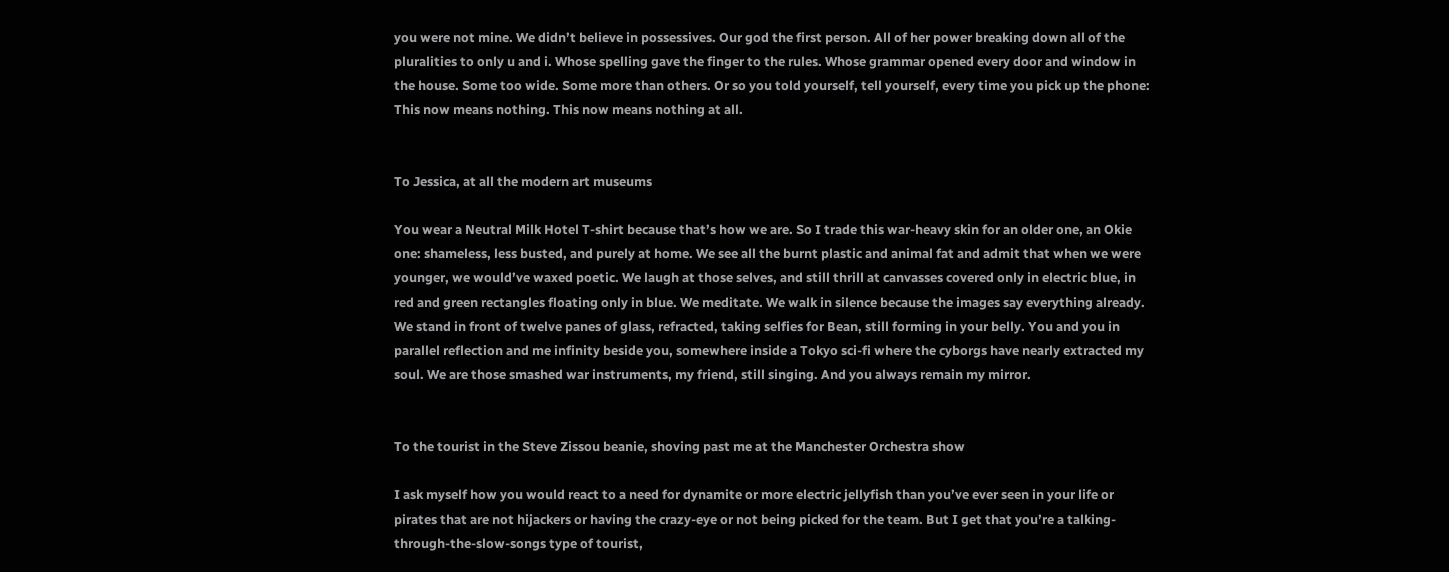you were not mine. We didn’t believe in possessives. Our god the first person. All of her power breaking down all of the pluralities to only u and i. Whose spelling gave the finger to the rules. Whose grammar opened every door and window in the house. Some too wide. Some more than others. Or so you told yourself, tell yourself, every time you pick up the phone: This now means nothing. This now means nothing at all.


To Jessica, at all the modern art museums

You wear a Neutral Milk Hotel T-shirt because that’s how we are. So I trade this war-heavy skin for an older one, an Okie one: shameless, less busted, and purely at home. We see all the burnt plastic and animal fat and admit that when we were younger, we would’ve waxed poetic. We laugh at those selves, and still thrill at canvasses covered only in electric blue, in red and green rectangles floating only in blue. We meditate. We walk in silence because the images say everything already. We stand in front of twelve panes of glass, refracted, taking selfies for Bean, still forming in your belly. You and you in parallel reflection and me infinity beside you, somewhere inside a Tokyo sci-fi where the cyborgs have nearly extracted my soul. We are those smashed war instruments, my friend, still singing. And you always remain my mirror.


To the tourist in the Steve Zissou beanie, shoving past me at the Manchester Orchestra show

I ask myself how you would react to a need for dynamite or more electric jellyfish than you’ve ever seen in your life or pirates that are not hijackers or having the crazy-eye or not being picked for the team. But I get that you’re a talking-through-the-slow-songs type of tourist,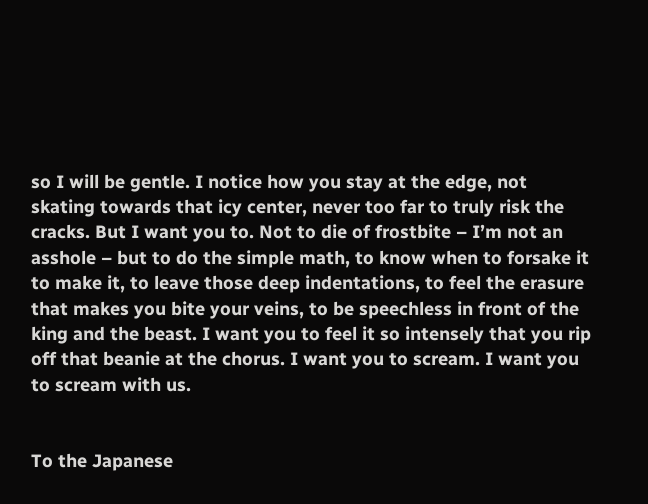so I will be gentle. I notice how you stay at the edge, not skating towards that icy center, never too far to truly risk the cracks. But I want you to. Not to die of frostbite – I’m not an asshole – but to do the simple math, to know when to forsake it to make it, to leave those deep indentations, to feel the erasure that makes you bite your veins, to be speechless in front of the king and the beast. I want you to feel it so intensely that you rip off that beanie at the chorus. I want you to scream. I want you to scream with us.


To the Japanese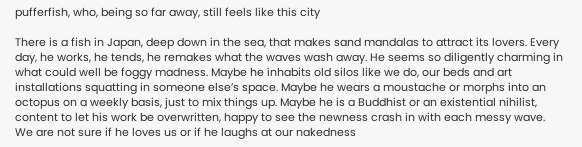pufferfish, who, being so far away, still feels like this city

There is a fish in Japan, deep down in the sea, that makes sand mandalas to attract its lovers. Every day, he works, he tends, he remakes what the waves wash away. He seems so diligently charming in what could well be foggy madness. Maybe he inhabits old silos like we do, our beds and art installations squatting in someone else’s space. Maybe he wears a moustache or morphs into an octopus on a weekly basis, just to mix things up. Maybe he is a Buddhist or an existential nihilist, content to let his work be overwritten, happy to see the newness crash in with each messy wave. We are not sure if he loves us or if he laughs at our nakedness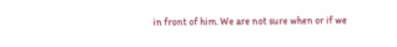in front of him. We are not sure when or if we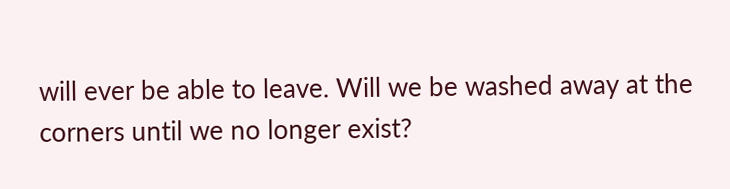will ever be able to leave. Will we be washed away at the corners until we no longer exist?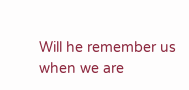Will he remember us when we are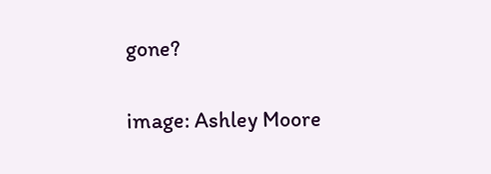gone?


image: Ashley Moore